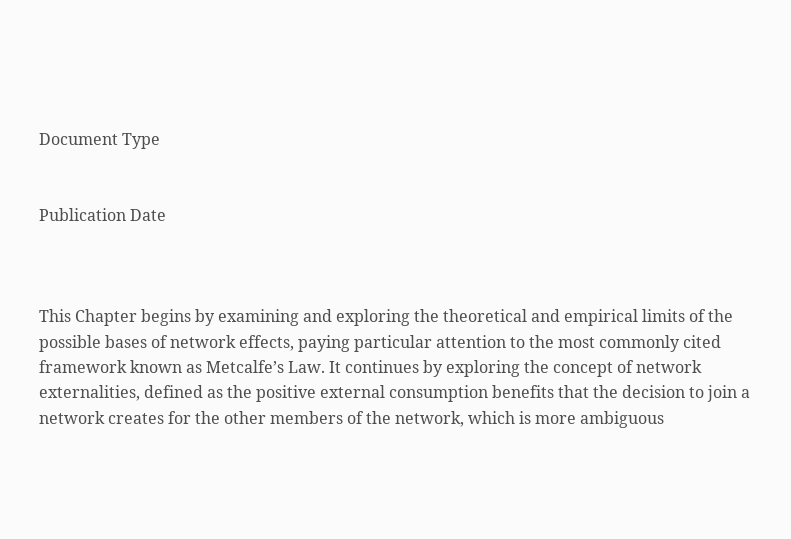Document Type


Publication Date



This Chapter begins by examining and exploring the theoretical and empirical limits of the possible bases of network effects, paying particular attention to the most commonly cited framework known as Metcalfe’s Law. It continues by exploring the concept of network externalities, defined as the positive external consumption benefits that the decision to join a network creates for the other members of the network, which is more ambiguous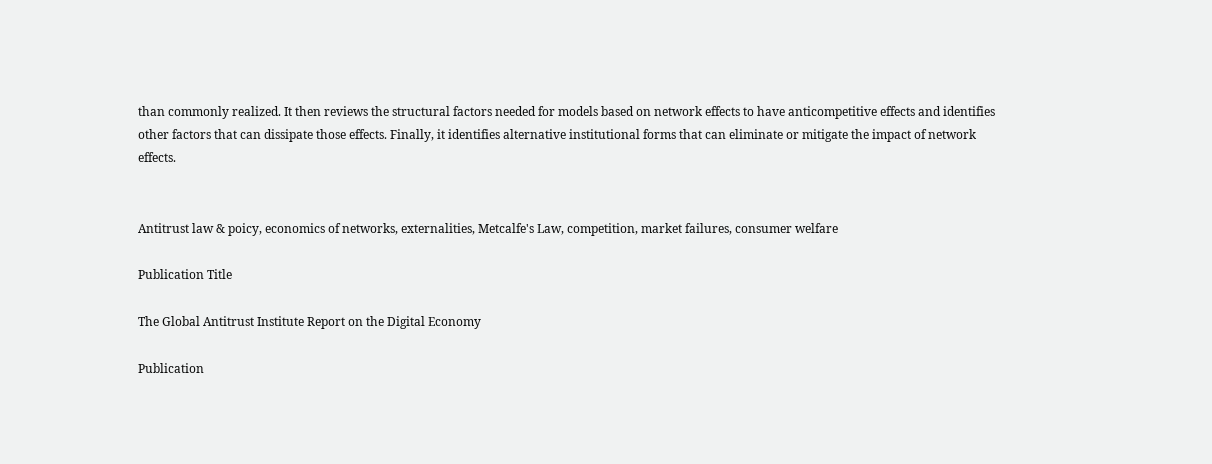than commonly realized. It then reviews the structural factors needed for models based on network effects to have anticompetitive effects and identifies other factors that can dissipate those effects. Finally, it identifies alternative institutional forms that can eliminate or mitigate the impact of network effects.


Antitrust law & poicy, economics of networks, externalities, Metcalfe's Law, competition, market failures, consumer welfare

Publication Title

The Global Antitrust Institute Report on the Digital Economy

Publication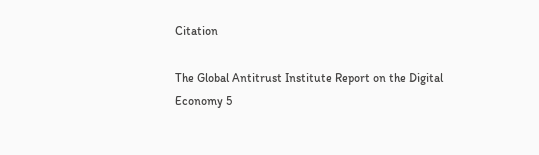Citation

The Global Antitrust Institute Report on the Digital Economy 5